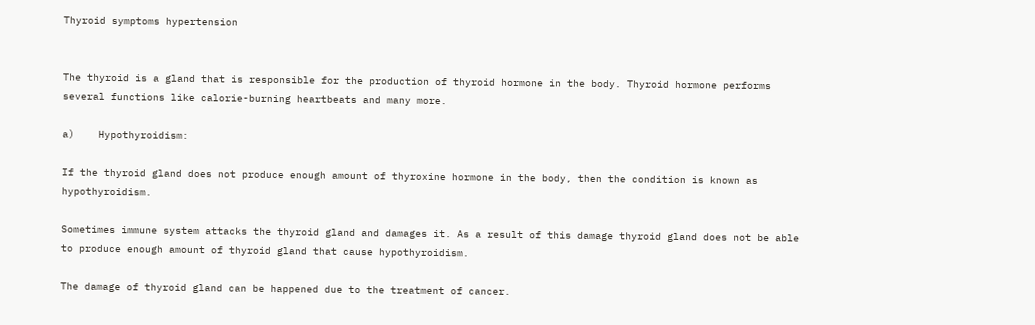Thyroid symptoms hypertension


The thyroid is a gland that is responsible for the production of thyroid hormone in the body. Thyroid hormone performs several functions like calorie-burning heartbeats and many more.

a)    Hypothyroidism:

If the thyroid gland does not produce enough amount of thyroxine hormone in the body, then the condition is known as hypothyroidism.

Sometimes immune system attacks the thyroid gland and damages it. As a result of this damage thyroid gland does not be able to produce enough amount of thyroid gland that cause hypothyroidism.

The damage of thyroid gland can be happened due to the treatment of cancer.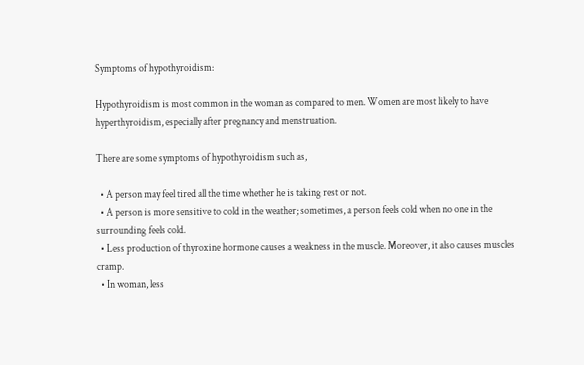Symptoms of hypothyroidism:

Hypothyroidism is most common in the woman as compared to men. Women are most likely to have hyperthyroidism, especially after pregnancy and menstruation.

There are some symptoms of hypothyroidism such as,

  • A person may feel tired all the time whether he is taking rest or not.
  • A person is more sensitive to cold in the weather; sometimes, a person feels cold when no one in the surrounding feels cold.
  • Less production of thyroxine hormone causes a weakness in the muscle. Moreover, it also causes muscles cramp.
  • In woman, less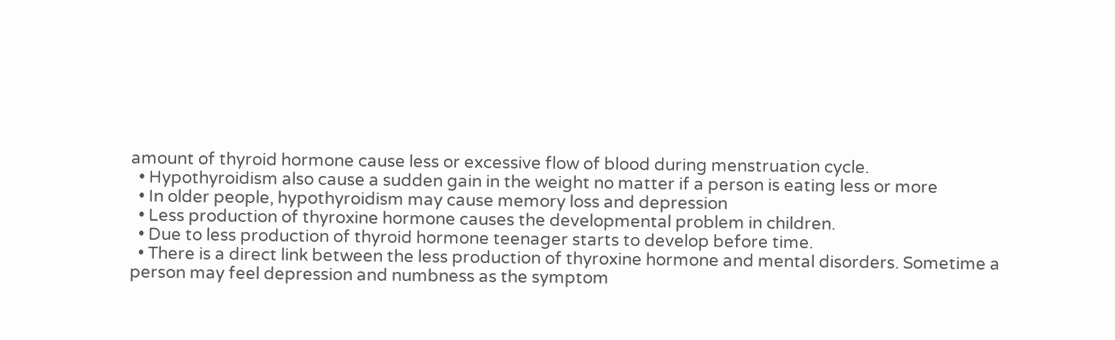amount of thyroid hormone cause less or excessive flow of blood during menstruation cycle.
  • Hypothyroidism also cause a sudden gain in the weight no matter if a person is eating less or more
  • In older people, hypothyroidism may cause memory loss and depression
  • Less production of thyroxine hormone causes the developmental problem in children.
  • Due to less production of thyroid hormone teenager starts to develop before time.
  • There is a direct link between the less production of thyroxine hormone and mental disorders. Sometime a person may feel depression and numbness as the symptom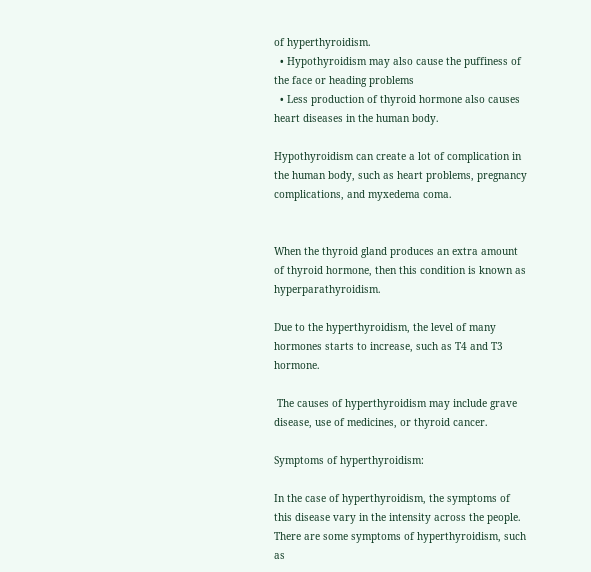of hyperthyroidism.
  • Hypothyroidism may also cause the puffiness of the face or heading problems
  • Less production of thyroid hormone also causes heart diseases in the human body.

Hypothyroidism can create a lot of complication in the human body, such as heart problems, pregnancy complications, and myxedema coma.


When the thyroid gland produces an extra amount of thyroid hormone, then this condition is known as hyperparathyroidism.

Due to the hyperthyroidism, the level of many hormones starts to increase, such as T4 and T3 hormone.

 The causes of hyperthyroidism may include grave disease, use of medicines, or thyroid cancer.

Symptoms of hyperthyroidism:

In the case of hyperthyroidism, the symptoms of this disease vary in the intensity across the people. There are some symptoms of hyperthyroidism, such as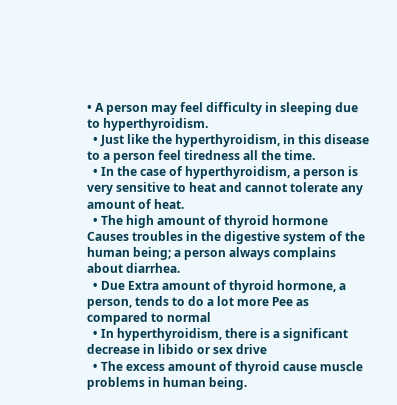• A person may feel difficulty in sleeping due to hyperthyroidism.
  • Just like the hyperthyroidism, in this disease to a person feel tiredness all the time.
  • In the case of hyperthyroidism, a person is very sensitive to heat and cannot tolerate any amount of heat.
  • The high amount of thyroid hormone Causes troubles in the digestive system of the human being; a person always complains about diarrhea.
  • Due Extra amount of thyroid hormone, a person, tends to do a lot more Pee as compared to normal
  • In hyperthyroidism, there is a significant decrease in libido or sex drive
  • The excess amount of thyroid cause muscle problems in human being.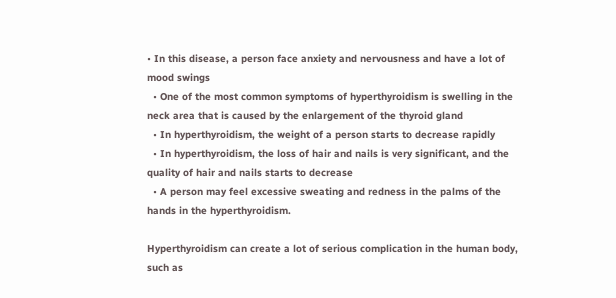• In this disease, a person face anxiety and nervousness and have a lot of mood swings
  • One of the most common symptoms of hyperthyroidism is swelling in the neck area that is caused by the enlargement of the thyroid gland
  • In hyperthyroidism, the weight of a person starts to decrease rapidly
  • In hyperthyroidism, the loss of hair and nails is very significant, and the quality of hair and nails starts to decrease
  • A person may feel excessive sweating and redness in the palms of the hands in the hyperthyroidism.

Hyperthyroidism can create a lot of serious complication in the human body, such as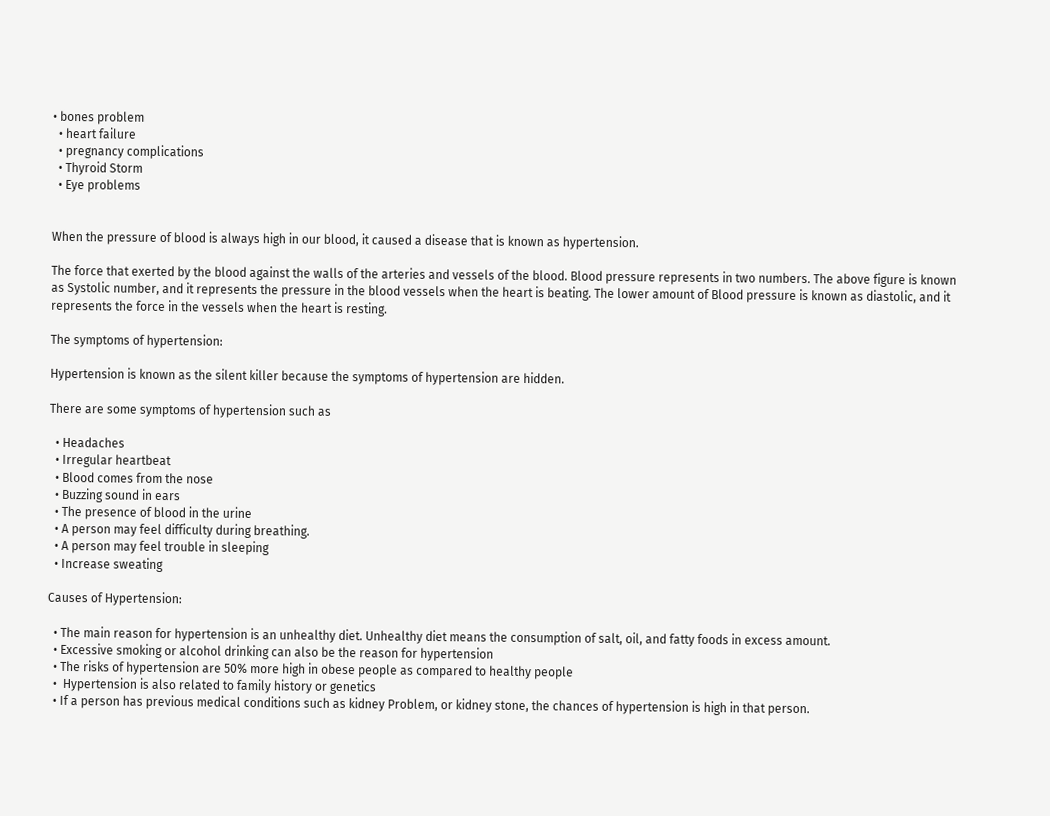• bones problem
  • heart failure
  • pregnancy complications
  • Thyroid Storm
  • Eye problems


When the pressure of blood is always high in our blood, it caused a disease that is known as hypertension.

The force that exerted by the blood against the walls of the arteries and vessels of the blood. Blood pressure represents in two numbers. The above figure is known as Systolic number, and it represents the pressure in the blood vessels when the heart is beating. The lower amount of Blood pressure is known as diastolic, and it represents the force in the vessels when the heart is resting.

The symptoms of hypertension:

Hypertension is known as the silent killer because the symptoms of hypertension are hidden.

There are some symptoms of hypertension such as

  • Headaches
  • Irregular heartbeat
  • Blood comes from the nose
  • Buzzing sound in ears
  • The presence of blood in the urine
  • A person may feel difficulty during breathing.
  • A person may feel trouble in sleeping
  • Increase sweating

Causes of Hypertension:

  • The main reason for hypertension is an unhealthy diet. Unhealthy diet means the consumption of salt, oil, and fatty foods in excess amount.
  • Excessive smoking or alcohol drinking can also be the reason for hypertension
  • The risks of hypertension are 50% more high in obese people as compared to healthy people
  •  Hypertension is also related to family history or genetics
  • If a person has previous medical conditions such as kidney Problem, or kidney stone, the chances of hypertension is high in that person.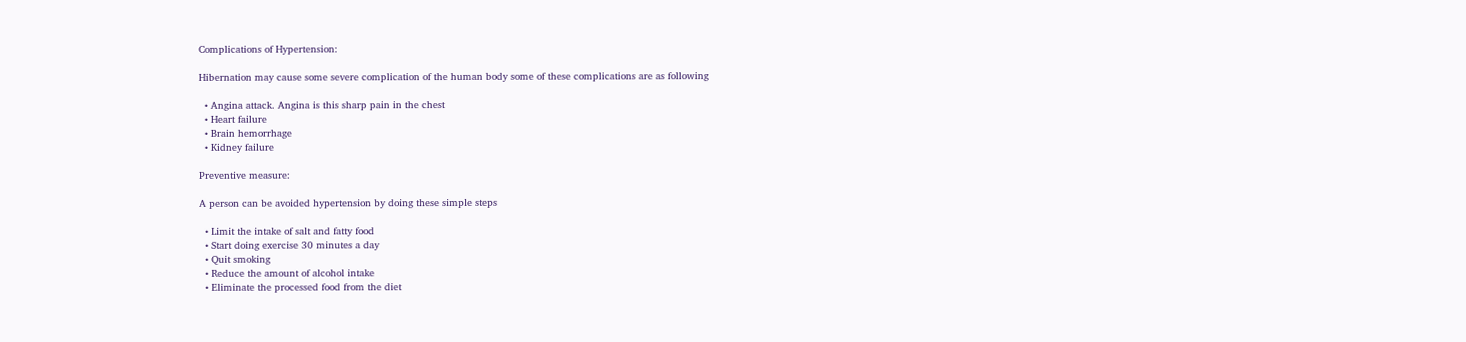Complications of Hypertension:

Hibernation may cause some severe complication of the human body some of these complications are as following

  • Angina attack. Angina is this sharp pain in the chest
  • Heart failure
  • Brain hemorrhage
  • Kidney failure

Preventive measure:

A person can be avoided hypertension by doing these simple steps

  • Limit the intake of salt and fatty food
  • Start doing exercise 30 minutes a day
  • Quit smoking
  • Reduce the amount of alcohol intake
  • Eliminate the processed food from the diet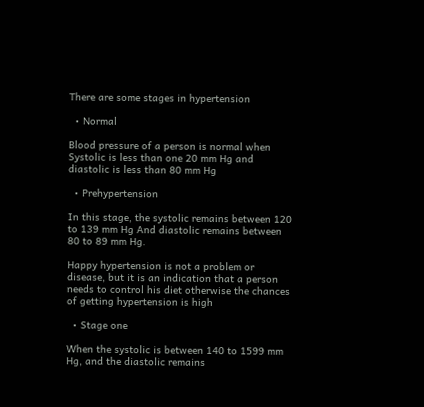There are some stages in hypertension

  • Normal

Blood pressure of a person is normal when Systolic is less than one 20 mm Hg and diastolic is less than 80 mm Hg

  • Prehypertension

In this stage, the systolic remains between 120 to 139 mm Hg And diastolic remains between 80 to 89 mm Hg.

Happy hypertension is not a problem or disease, but it is an indication that a person needs to control his diet otherwise the chances of getting hypertension is high

  • Stage one

When the systolic is between 140 to 1599 mm Hg, and the diastolic remains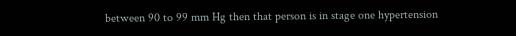between 90 to 99 mm Hg then that person is in stage one hypertension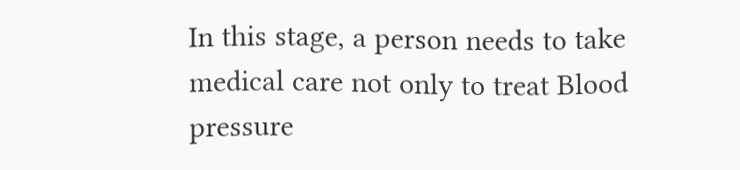In this stage, a person needs to take medical care not only to treat Blood pressure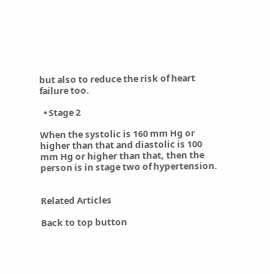but also to reduce the risk of heart failure too.

  • Stage 2

When the systolic is 160 mm Hg or higher than that and diastolic is 100 mm Hg or higher than that, then the person is in stage two of hypertension.


Related Articles

Back to top button